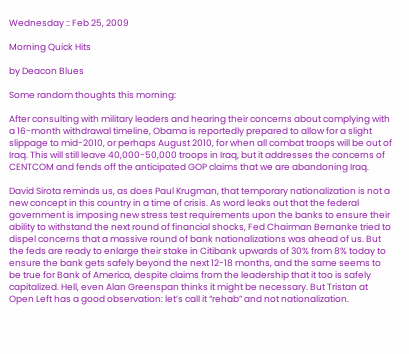Wednesday :: Feb 25, 2009

Morning Quick Hits

by Deacon Blues

Some random thoughts this morning:

After consulting with military leaders and hearing their concerns about complying with a 16-month withdrawal timeline, Obama is reportedly prepared to allow for a slight slippage to mid-2010, or perhaps August 2010, for when all combat troops will be out of Iraq. This will still leave 40,000-50,000 troops in Iraq, but it addresses the concerns of CENTCOM and fends off the anticipated GOP claims that we are abandoning Iraq.

David Sirota reminds us, as does Paul Krugman, that temporary nationalization is not a new concept in this country in a time of crisis. As word leaks out that the federal government is imposing new stress test requirements upon the banks to ensure their ability to withstand the next round of financial shocks, Fed Chairman Bernanke tried to dispel concerns that a massive round of bank nationalizations was ahead of us. But the feds are ready to enlarge their stake in Citibank upwards of 30% from 8% today to ensure the bank gets safely beyond the next 12-18 months, and the same seems to be true for Bank of America, despite claims from the leadership that it too is safely capitalized. Hell, even Alan Greenspan thinks it might be necessary. But Tristan at Open Left has a good observation: let’s call it “rehab” and not nationalization.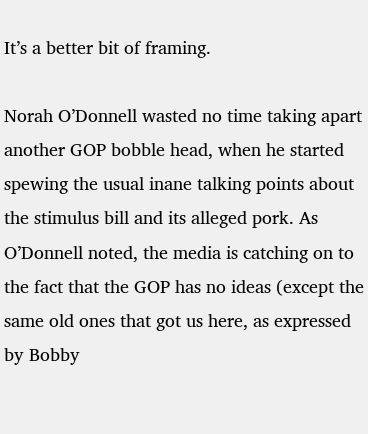It’s a better bit of framing.

Norah O’Donnell wasted no time taking apart another GOP bobble head, when he started spewing the usual inane talking points about the stimulus bill and its alleged pork. As O’Donnell noted, the media is catching on to the fact that the GOP has no ideas (except the same old ones that got us here, as expressed by Bobby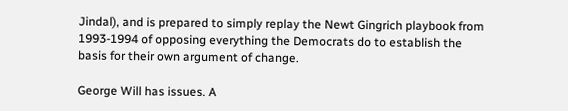Jindal), and is prepared to simply replay the Newt Gingrich playbook from 1993-1994 of opposing everything the Democrats do to establish the basis for their own argument of change.

George Will has issues. A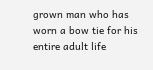grown man who has worn a bow tie for his entire adult life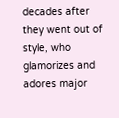decades after they went out of style, who glamorizes and adores major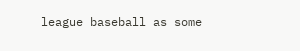league baseball as some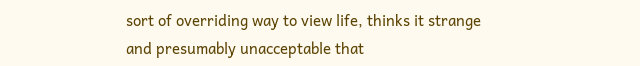sort of overriding way to view life, thinks it strange and presumably unacceptable that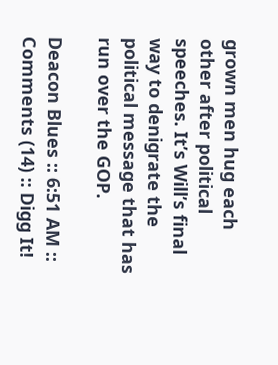grown men hug each other after political speeches. It’s Will’s final way to denigrate the political message that has run over the GOP.

Deacon Blues :: 6:51 AM :: Comments (14) :: Digg It!